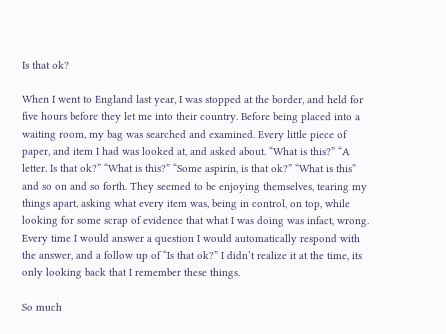Is that ok?

When I went to England last year, I was stopped at the border, and held for five hours before they let me into their country. Before being placed into a waiting room, my bag was searched and examined. Every little piece of paper, and item I had was looked at, and asked about. “What is this?” “A letter. Is that ok?” “What is this?” “Some aspirin, is that ok?” “What is this” and so on and so forth. They seemed to be enjoying themselves, tearing my things apart, asking what every item was, being in control, on top, while looking for some scrap of evidence that what I was doing was infact, wrong. Every time I would answer a question I would automatically respond with the answer, and a follow up of “Is that ok?” I didn’t realize it at the time, its only looking back that I remember these things.

So much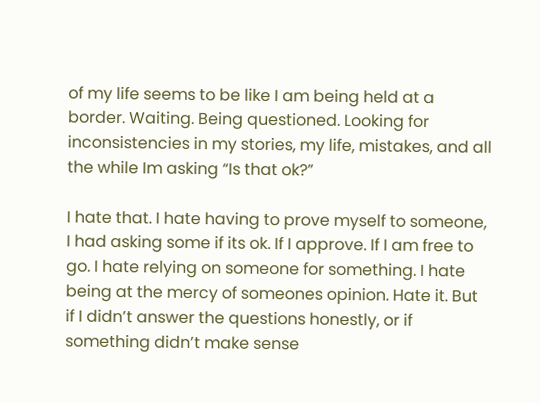of my life seems to be like I am being held at a border. Waiting. Being questioned. Looking for inconsistencies in my stories, my life, mistakes, and all the while Im asking “Is that ok?”

I hate that. I hate having to prove myself to someone, I had asking some if its ok. If I approve. If I am free to go. I hate relying on someone for something. I hate being at the mercy of someones opinion. Hate it. But if I didn’t answer the questions honestly, or if something didn’t make sense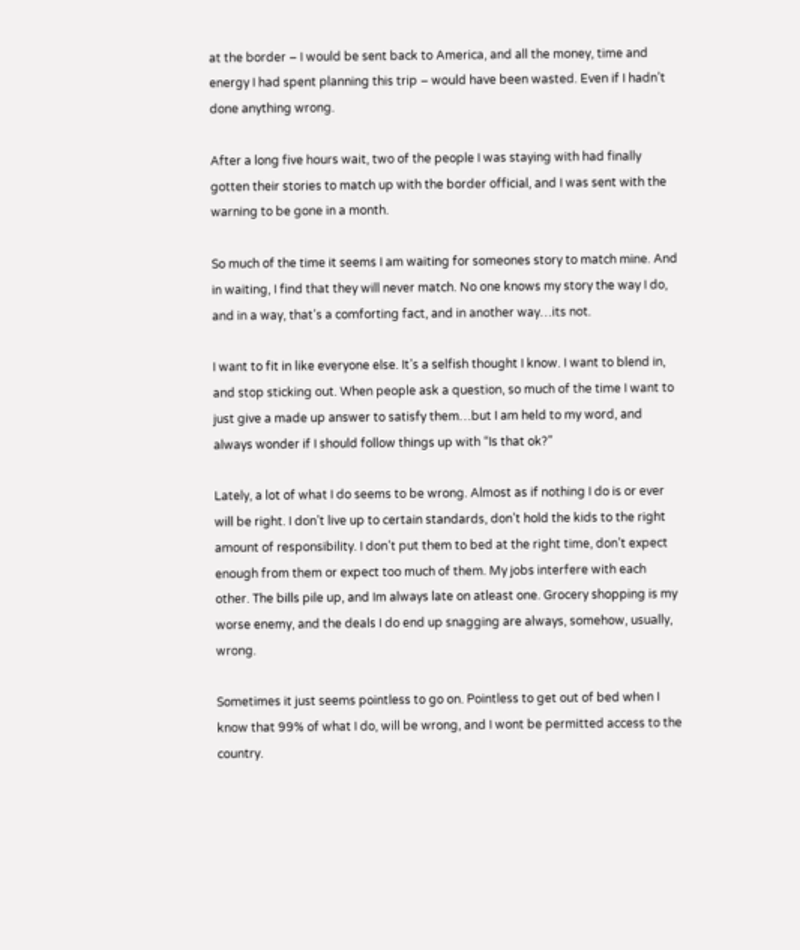at the border – I would be sent back to America, and all the money, time and energy I had spent planning this trip – would have been wasted. Even if I hadn’t done anything wrong.

After a long five hours wait, two of the people I was staying with had finally gotten their stories to match up with the border official, and I was sent with the warning to be gone in a month.

So much of the time it seems I am waiting for someones story to match mine. And in waiting, I find that they will never match. No one knows my story the way I do, and in a way, that’s a comforting fact, and in another way…its not.

I want to fit in like everyone else. It’s a selfish thought I know. I want to blend in, and stop sticking out. When people ask a question, so much of the time I want to just give a made up answer to satisfy them…but I am held to my word, and always wonder if I should follow things up with “Is that ok?”

Lately, a lot of what I do seems to be wrong. Almost as if nothing I do is or ever will be right. I don’t live up to certain standards, don’t hold the kids to the right amount of responsibility. I don’t put them to bed at the right time, don’t expect enough from them or expect too much of them. My jobs interfere with each other. The bills pile up, and Im always late on atleast one. Grocery shopping is my worse enemy, and the deals I do end up snagging are always, somehow, usually, wrong.

Sometimes it just seems pointless to go on. Pointless to get out of bed when I know that 99% of what I do, will be wrong, and I wont be permitted access to the country.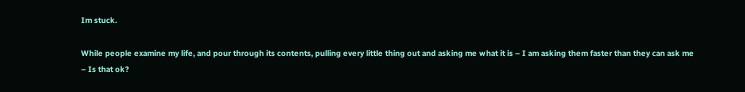Im stuck.

While people examine my life, and pour through its contents, pulling every little thing out and asking me what it is – I am asking them faster than they can ask me – Is that ok?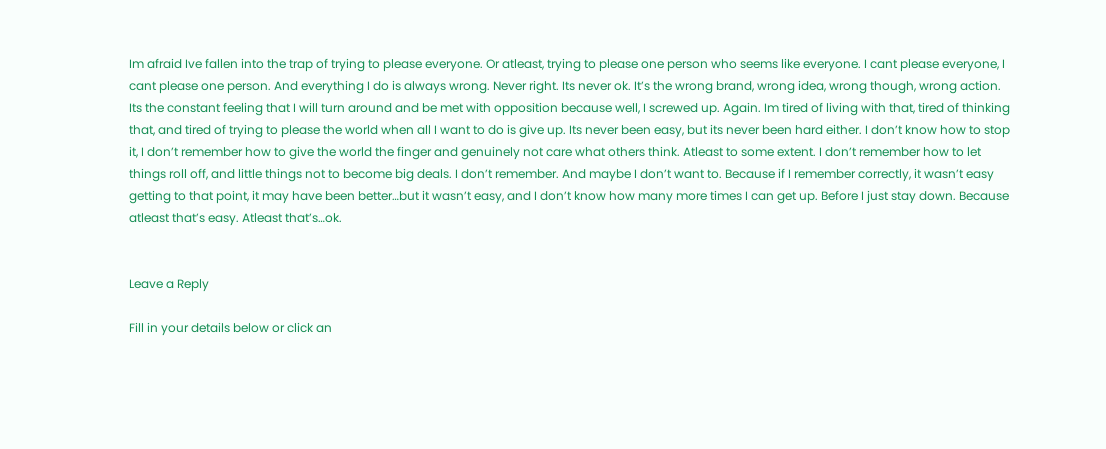Im afraid Ive fallen into the trap of trying to please everyone. Or atleast, trying to please one person who seems like everyone. I cant please everyone, I cant please one person. And everything I do is always wrong. Never right. Its never ok. It’s the wrong brand, wrong idea, wrong though, wrong action. Its the constant feeling that I will turn around and be met with opposition because well, I screwed up. Again. Im tired of living with that, tired of thinking that, and tired of trying to please the world when all I want to do is give up. Its never been easy, but its never been hard either. I don’t know how to stop it, I don’t remember how to give the world the finger and genuinely not care what others think. Atleast to some extent. I don’t remember how to let things roll off, and little things not to become big deals. I don’t remember. And maybe I don’t want to. Because if I remember correctly, it wasn’t easy getting to that point, it may have been better…but it wasn’t easy, and I don’t know how many more times I can get up. Before I just stay down. Because atleast that’s easy. Atleast that’s…ok.


Leave a Reply

Fill in your details below or click an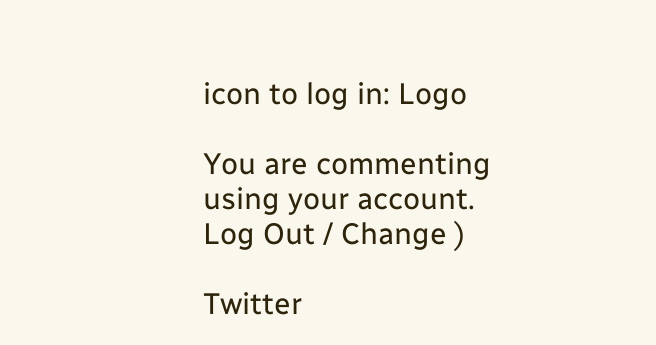icon to log in: Logo

You are commenting using your account. Log Out / Change )

Twitter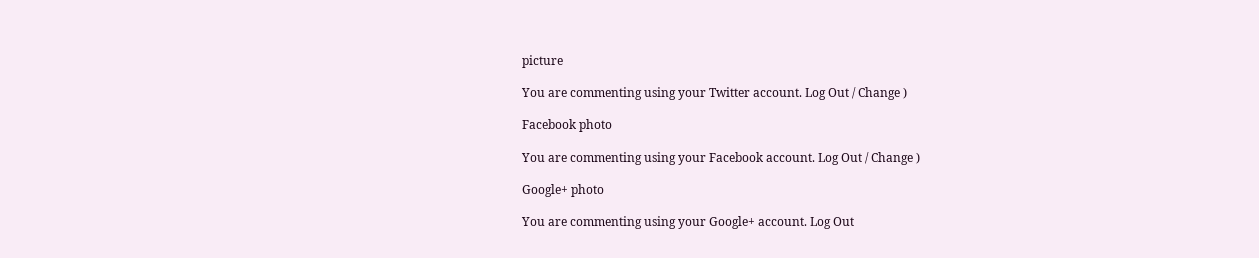picture

You are commenting using your Twitter account. Log Out / Change )

Facebook photo

You are commenting using your Facebook account. Log Out / Change )

Google+ photo

You are commenting using your Google+ account. Log Out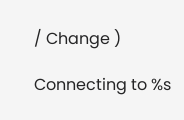/ Change )

Connecting to %s